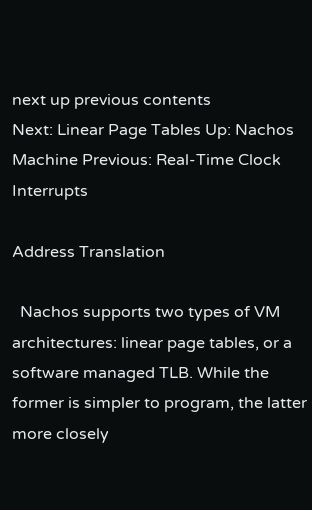next up previous contents
Next: Linear Page Tables Up: Nachos Machine Previous: Real-Time Clock Interrupts

Address Translation

  Nachos supports two types of VM architectures: linear page tables, or a software managed TLB. While the former is simpler to program, the latter more closely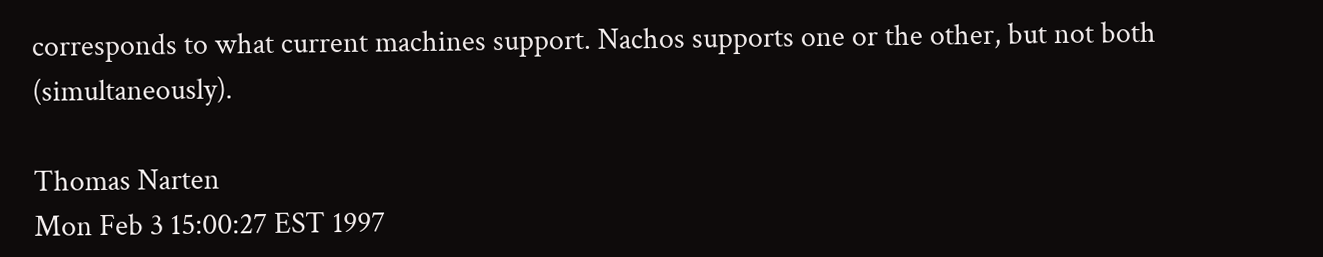corresponds to what current machines support. Nachos supports one or the other, but not both (simultaneously).

Thomas Narten
Mon Feb 3 15:00:27 EST 1997